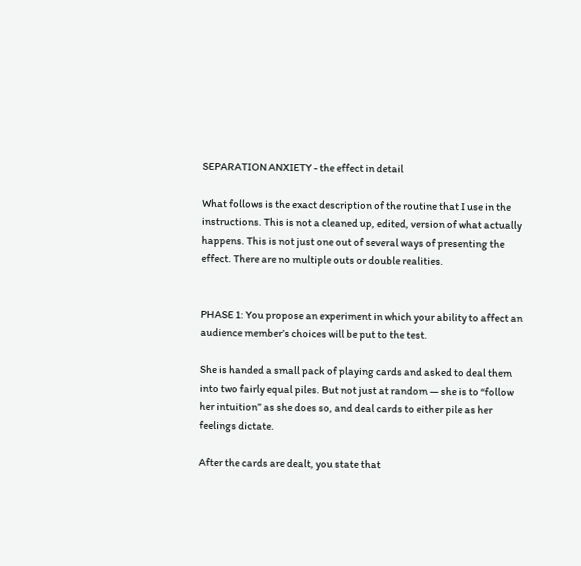SEPARATION ANXIETY - the effect in detail

What follows is the exact description of the routine that I use in the instructions. This is not a cleaned up, edited, version of what actually happens. This is not just one out of several ways of presenting the effect. There are no multiple outs or double realities.


PHASE 1: You propose an experiment in which your ability to affect an audience member’s choices will be put to the test.

She is handed a small pack of playing cards and asked to deal them into two fairly equal piles. But not just at random — she is to “follow her intuition” as she does so, and deal cards to either pile as her feelings dictate.

After the cards are dealt, you state that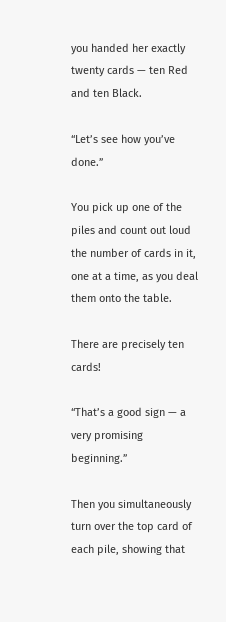you handed her exactly twenty cards — ten Red and ten Black.

“Let’s see how you’ve done.”

You pick up one of the piles and count out loud the number of cards in it, one at a time, as you deal them onto the table.

There are precisely ten cards!

“That’s a good sign — a very promising beginning.”

Then you simultaneously turn over the top card of each pile, showing that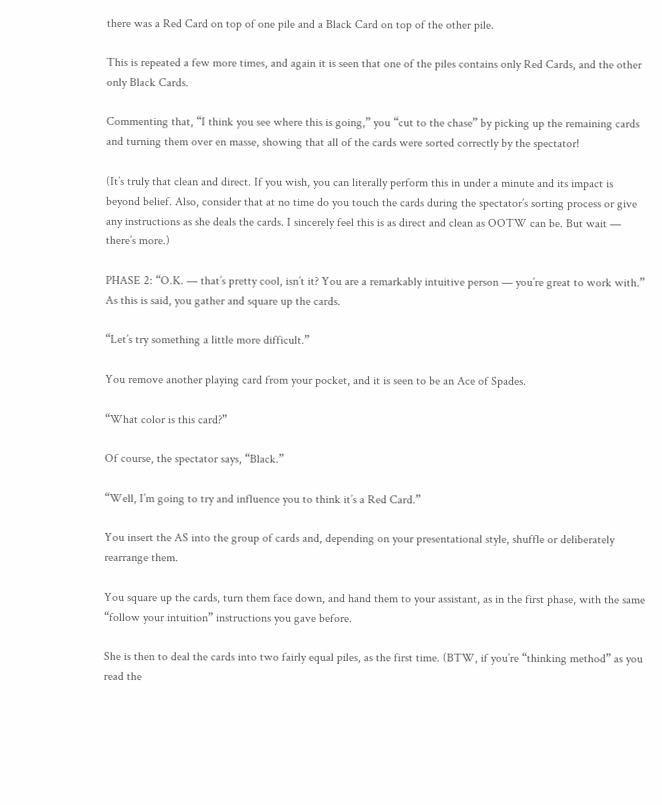there was a Red Card on top of one pile and a Black Card on top of the other pile.

This is repeated a few more times, and again it is seen that one of the piles contains only Red Cards, and the other only Black Cards.

Commenting that, “I think you see where this is going,” you “cut to the chase” by picking up the remaining cards and turning them over en masse, showing that all of the cards were sorted correctly by the spectator!

(It’s truly that clean and direct. If you wish, you can literally perform this in under a minute and its impact is beyond belief. Also, consider that at no time do you touch the cards during the spectator’s sorting process or give any instructions as she deals the cards. I sincerely feel this is as direct and clean as OOTW can be. But wait — there’s more.)

PHASE 2: “O.K. — that’s pretty cool, isn’t it? You are a remarkably intuitive person — you’re great to work with.” As this is said, you gather and square up the cards.

“Let’s try something a little more difficult.”

You remove another playing card from your pocket, and it is seen to be an Ace of Spades.

“What color is this card?”

Of course, the spectator says, “Black.”

“Well, I’m going to try and influence you to think it’s a Red Card.”

You insert the AS into the group of cards and, depending on your presentational style, shuffle or deliberately rearrange them.

You square up the cards, turn them face down, and hand them to your assistant, as in the first phase, with the same “follow your intuition” instructions you gave before.

She is then to deal the cards into two fairly equal piles, as the first time. (BTW, if you’re “thinking method” as you read the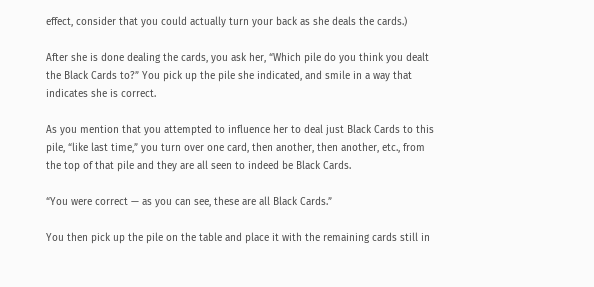effect, consider that you could actually turn your back as she deals the cards.)

After she is done dealing the cards, you ask her, “Which pile do you think you dealt the Black Cards to?” You pick up the pile she indicated, and smile in a way that indicates she is correct.

As you mention that you attempted to influence her to deal just Black Cards to this pile, “like last time,” you turn over one card, then another, then another, etc., from the top of that pile and they are all seen to indeed be Black Cards.

“You were correct — as you can see, these are all Black Cards.”

You then pick up the pile on the table and place it with the remaining cards still in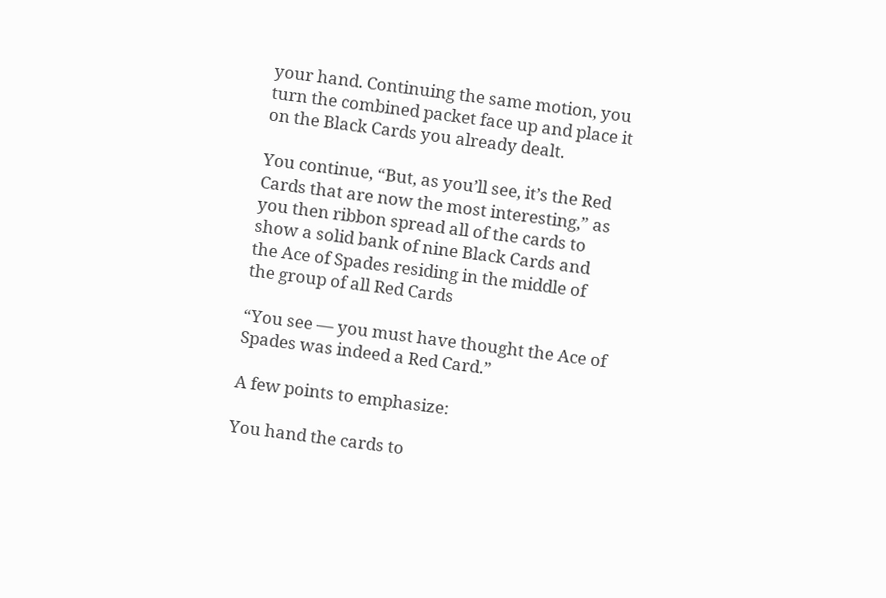your hand. Continuing the same motion, you turn the combined packet face up and place it on the Black Cards you already dealt.

You continue, “But, as you’ll see, it’s the Red Cards that are now the most interesting,” as you then ribbon spread all of the cards to show a solid bank of nine Black Cards and the Ace of Spades residing in the middle of the group of all Red Cards

“You see — you must have thought the Ace of Spades was indeed a Red Card.”

A few points to emphasize:

You hand the cards to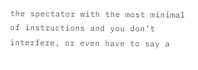the spectator with the most minimal of instructions and you don’t interfere, or even have to say a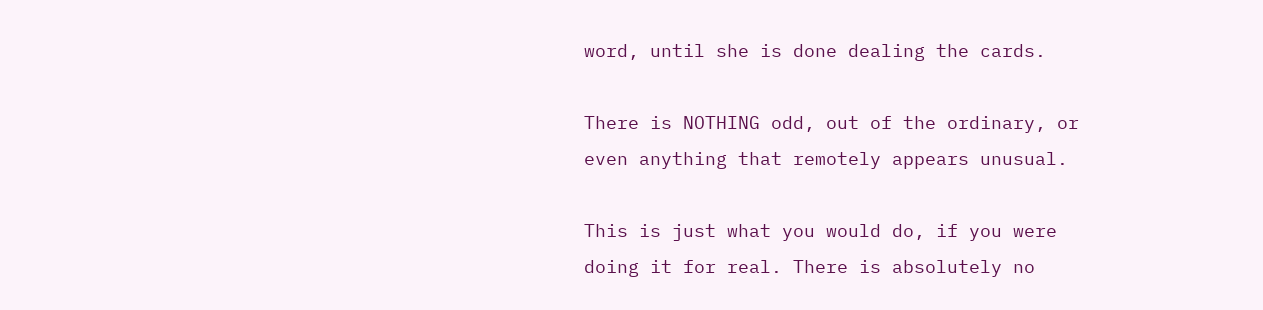word, until she is done dealing the cards.

There is NOTHING odd, out of the ordinary, or even anything that remotely appears unusual.

This is just what you would do, if you were doing it for real. There is absolutely no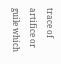trace of artifice or guile which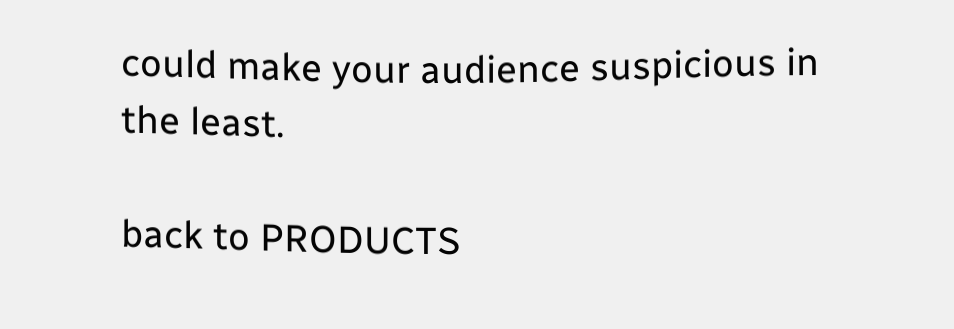could make your audience suspicious in the least.

back to PRODUCTS